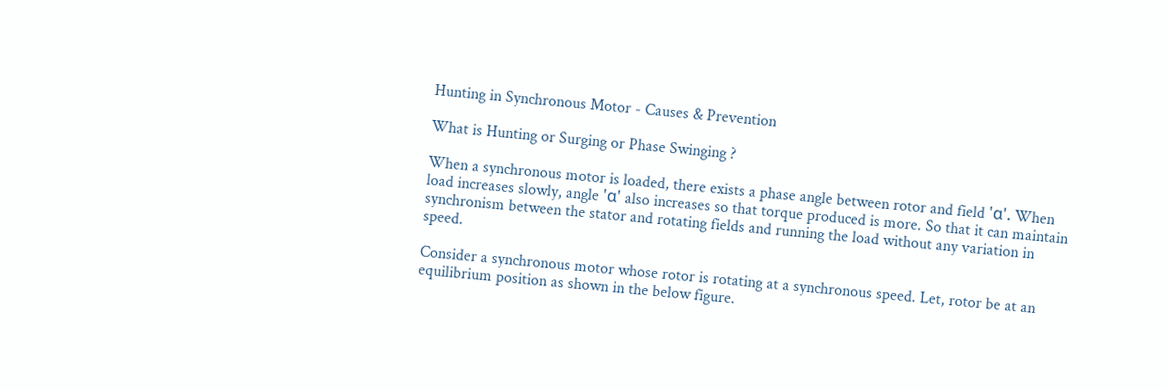Hunting in Synchronous Motor - Causes & Prevention

What is Hunting or Surging or Phase Swinging ?

When a synchronous motor is loaded, there exists a phase angle between rotor and field 'α'. When load increases slowly, angle 'α' also increases so that torque produced is more. So that it can maintain synchronism between the stator and rotating fields and running the load without any variation in speed.

Consider a synchronous motor whose rotor is rotating at a synchronous speed. Let, rotor be at an equilibrium position as shown in the below figure.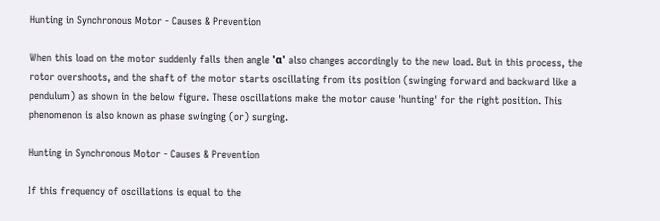Hunting in Synchronous Motor - Causes & Prevention

When this load on the motor suddenly falls then angle 'α' also changes accordingly to the new load. But in this process, the rotor overshoots, and the shaft of the motor starts oscillating from its position (swinging forward and backward like a pendulum) as shown in the below figure. These oscillations make the motor cause 'hunting' for the right position. This phenomenon is also known as phase swinging (or) surging.

Hunting in Synchronous Motor - Causes & Prevention

If this frequency of oscillations is equal to the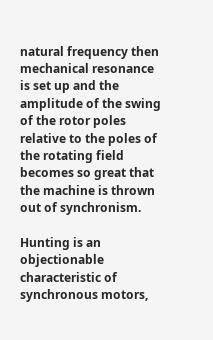natural frequency then mechanical resonance is set up and the amplitude of the swing of the rotor poles relative to the poles of the rotating field becomes so great that the machine is thrown out of synchronism.

Hunting is an objectionable characteristic of synchronous motors,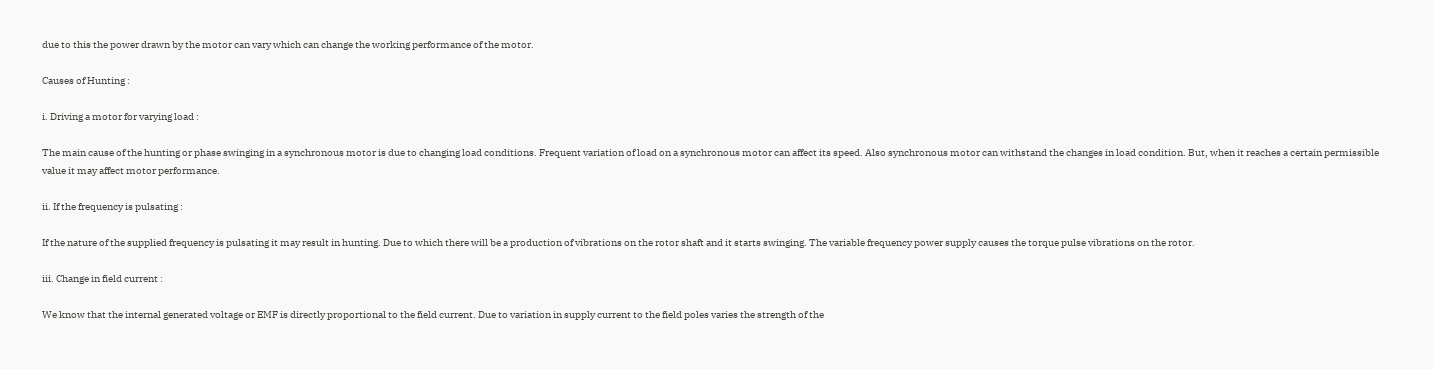due to this the power drawn by the motor can vary which can change the working performance of the motor.

Causes of Hunting :

i. Driving a motor for varying load :

The main cause of the hunting or phase swinging in a synchronous motor is due to changing load conditions. Frequent variation of load on a synchronous motor can affect its speed. Also synchronous motor can withstand the changes in load condition. But, when it reaches a certain permissible value it may affect motor performance.

ii. If the frequency is pulsating :

If the nature of the supplied frequency is pulsating it may result in hunting. Due to which there will be a production of vibrations on the rotor shaft and it starts swinging. The variable frequency power supply causes the torque pulse vibrations on the rotor.

iii. Change in field current :

We know that the internal generated voltage or EMF is directly proportional to the field current. Due to variation in supply current to the field poles varies the strength of the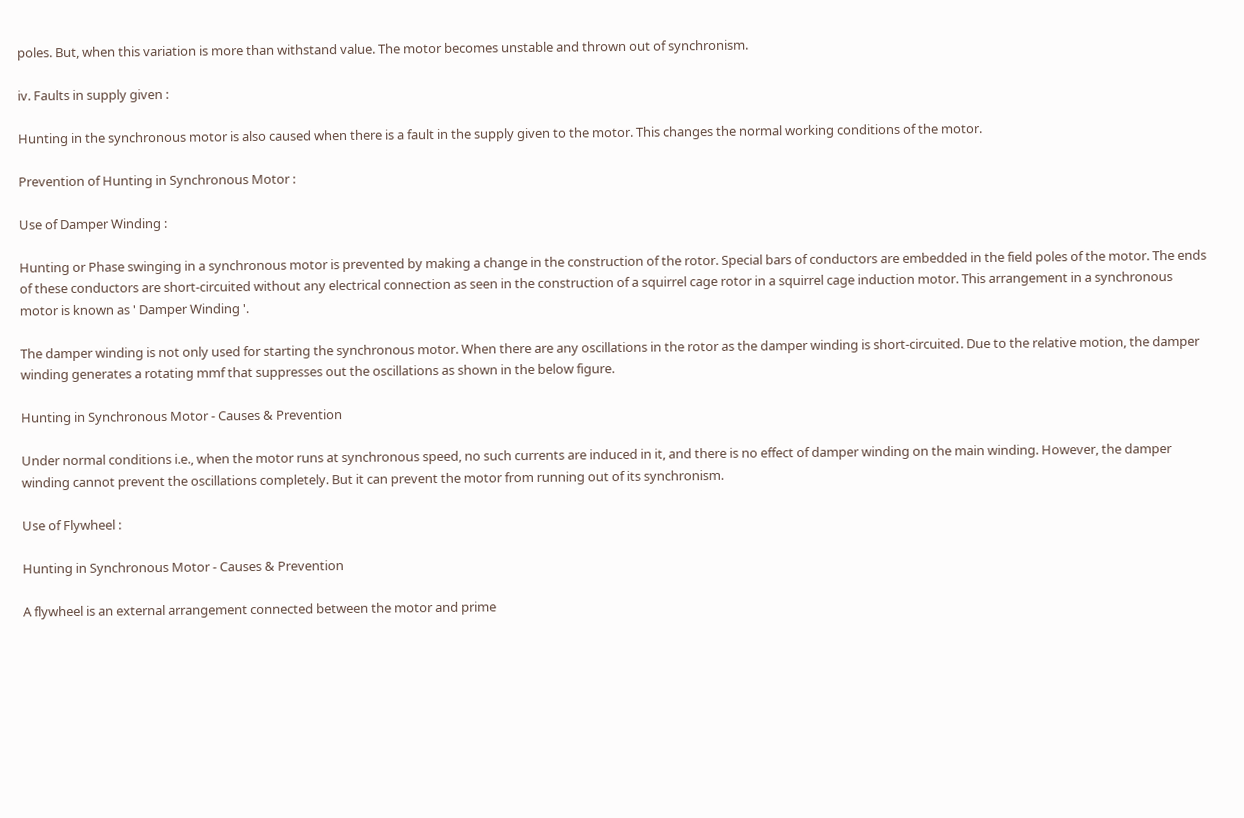poles. But, when this variation is more than withstand value. The motor becomes unstable and thrown out of synchronism.

iv. Faults in supply given :

Hunting in the synchronous motor is also caused when there is a fault in the supply given to the motor. This changes the normal working conditions of the motor.

Prevention of Hunting in Synchronous Motor :

Use of Damper Winding :

Hunting or Phase swinging in a synchronous motor is prevented by making a change in the construction of the rotor. Special bars of conductors are embedded in the field poles of the motor. The ends of these conductors are short-circuited without any electrical connection as seen in the construction of a squirrel cage rotor in a squirrel cage induction motor. This arrangement in a synchronous motor is known as ' Damper Winding '.

The damper winding is not only used for starting the synchronous motor. When there are any oscillations in the rotor as the damper winding is short-circuited. Due to the relative motion, the damper winding generates a rotating mmf that suppresses out the oscillations as shown in the below figure.

Hunting in Synchronous Motor - Causes & Prevention

Under normal conditions i.e., when the motor runs at synchronous speed, no such currents are induced in it, and there is no effect of damper winding on the main winding. However, the damper winding cannot prevent the oscillations completely. But it can prevent the motor from running out of its synchronism.

Use of Flywheel :

Hunting in Synchronous Motor - Causes & Prevention

A flywheel is an external arrangement connected between the motor and prime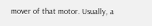mover of that motor. Usually, a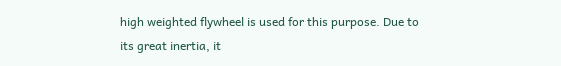high weighted flywheel is used for this purpose. Due to its great inertia, it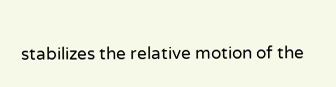stabilizes the relative motion of the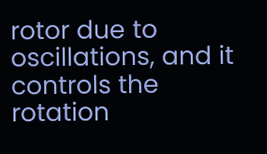rotor due to oscillations, and it controls the rotation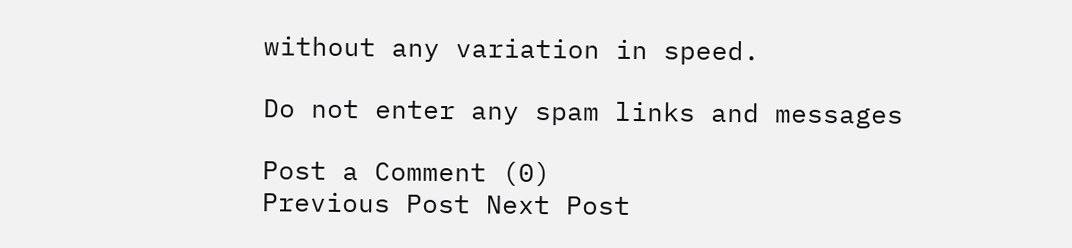without any variation in speed.

Do not enter any spam links and messages

Post a Comment (0)
Previous Post Next Post